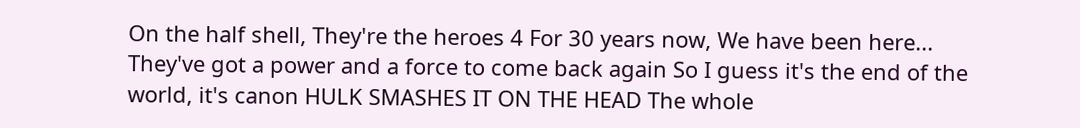On the half shell, They're the heroes 4 For 30 years now, We have been here... They've got a power and a force to come back again So I guess it's the end of the world, it's canon HULK SMASHES IT ON THE HEAD The whole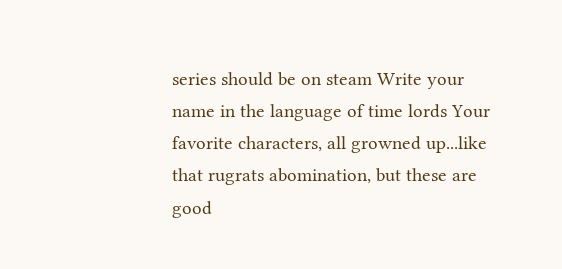series should be on steam Write your name in the language of time lords Your favorite characters, all growned up...like that rugrats abomination, but these are good